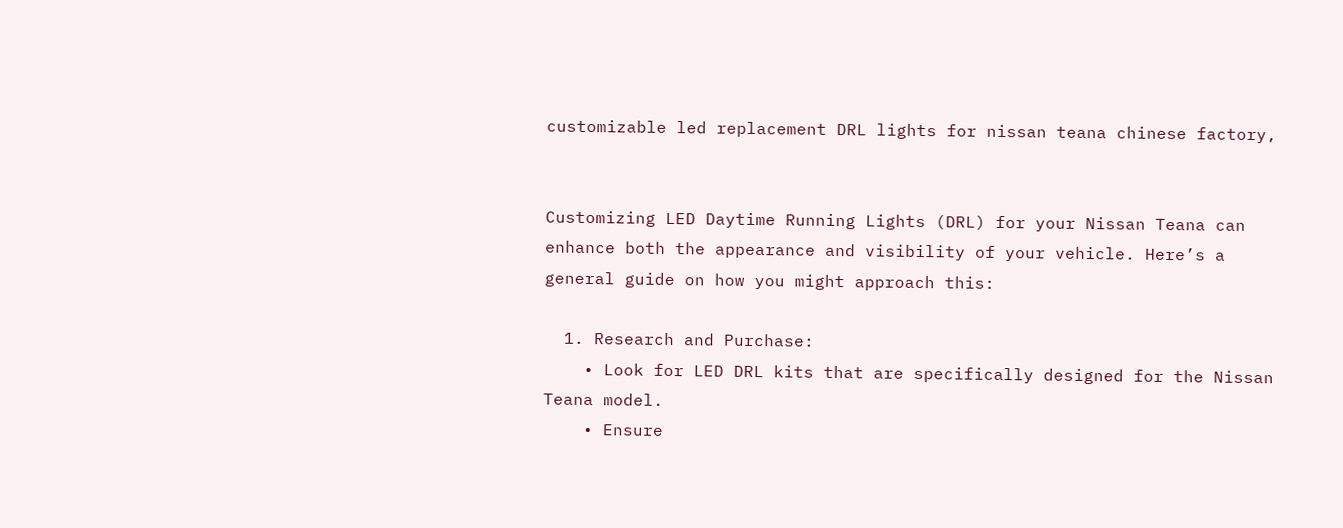customizable led replacement DRL lights for nissan teana chinese factory,


Customizing LED Daytime Running Lights (DRL) for your Nissan Teana can enhance both the appearance and visibility of your vehicle. Here’s a general guide on how you might approach this:

  1. Research and Purchase:
    • Look for LED DRL kits that are specifically designed for the Nissan Teana model.
    • Ensure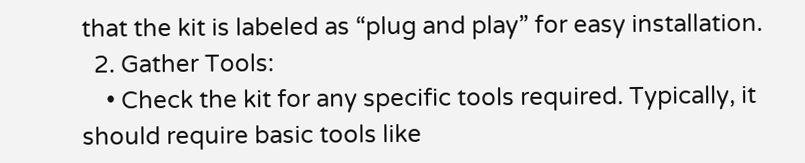that the kit is labeled as “plug and play” for easy installation.
  2. Gather Tools:
    • Check the kit for any specific tools required. Typically, it should require basic tools like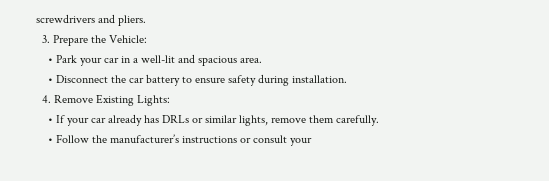screwdrivers and pliers.
  3. Prepare the Vehicle:
    • Park your car in a well-lit and spacious area.
    • Disconnect the car battery to ensure safety during installation.
  4. Remove Existing Lights:
    • If your car already has DRLs or similar lights, remove them carefully.
    • Follow the manufacturer’s instructions or consult your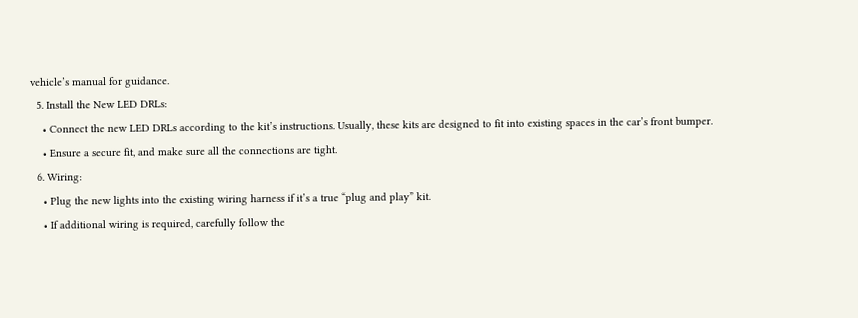vehicle’s manual for guidance.
  5. Install the New LED DRLs:
    • Connect the new LED DRLs according to the kit’s instructions. Usually, these kits are designed to fit into existing spaces in the car’s front bumper.
    • Ensure a secure fit, and make sure all the connections are tight.
  6. Wiring:
    • Plug the new lights into the existing wiring harness if it’s a true “plug and play” kit.
    • If additional wiring is required, carefully follow the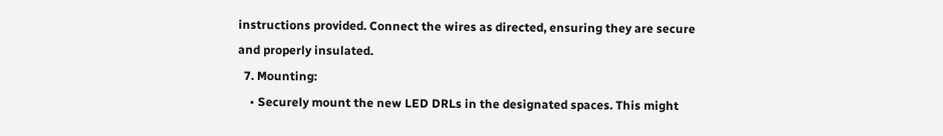instructions provided. Connect the wires as directed, ensuring they are secure and properly insulated.
  7. Mounting:
    • Securely mount the new LED DRLs in the designated spaces. This might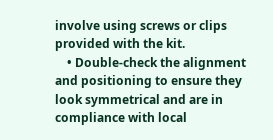involve using screws or clips provided with the kit.
    • Double-check the alignment and positioning to ensure they look symmetrical and are in compliance with local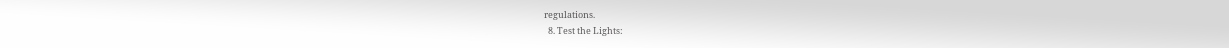regulations.
  8. Test the Lights: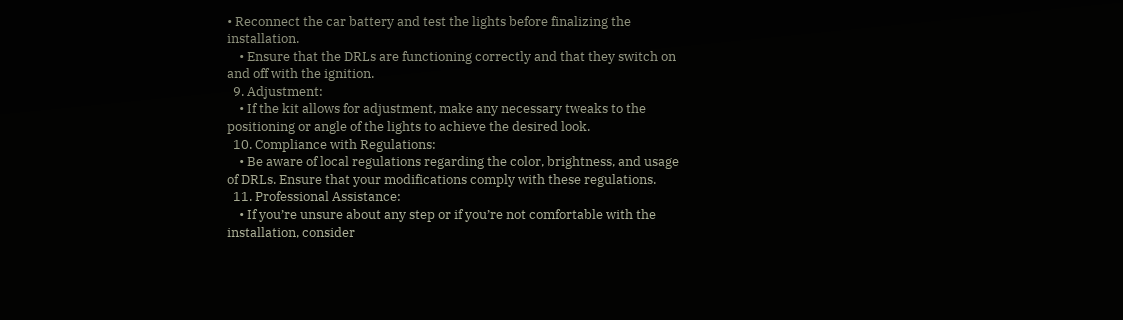• Reconnect the car battery and test the lights before finalizing the installation.
    • Ensure that the DRLs are functioning correctly and that they switch on and off with the ignition.
  9. Adjustment:
    • If the kit allows for adjustment, make any necessary tweaks to the positioning or angle of the lights to achieve the desired look.
  10. Compliance with Regulations:
    • Be aware of local regulations regarding the color, brightness, and usage of DRLs. Ensure that your modifications comply with these regulations.
  11. Professional Assistance:
    • If you’re unsure about any step or if you’re not comfortable with the installation, consider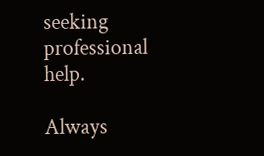seeking professional help.

Always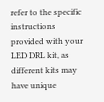refer to the specific instructions provided with your LED DRL kit, as different kits may have unique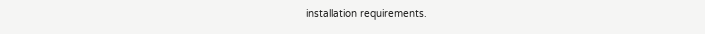installation requirements.